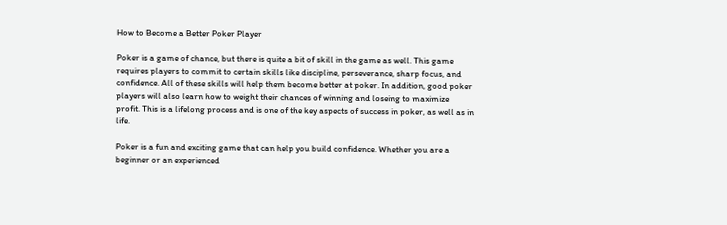How to Become a Better Poker Player

Poker is a game of chance, but there is quite a bit of skill in the game as well. This game requires players to commit to certain skills like discipline, perseverance, sharp focus, and confidence. All of these skills will help them become better at poker. In addition, good poker players will also learn how to weight their chances of winning and loseing to maximize profit. This is a lifelong process and is one of the key aspects of success in poker, as well as in life.

Poker is a fun and exciting game that can help you build confidence. Whether you are a beginner or an experienced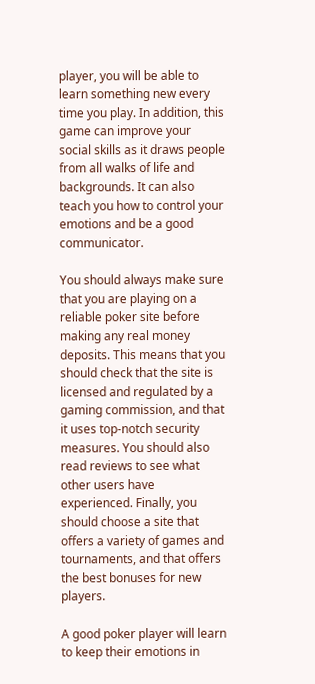player, you will be able to learn something new every time you play. In addition, this game can improve your social skills as it draws people from all walks of life and backgrounds. It can also teach you how to control your emotions and be a good communicator.

You should always make sure that you are playing on a reliable poker site before making any real money deposits. This means that you should check that the site is licensed and regulated by a gaming commission, and that it uses top-notch security measures. You should also read reviews to see what other users have experienced. Finally, you should choose a site that offers a variety of games and tournaments, and that offers the best bonuses for new players.

A good poker player will learn to keep their emotions in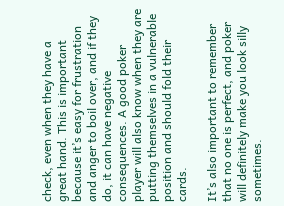check, even when they have a great hand. This is important because it’s easy for frustration and anger to boil over, and if they do, it can have negative consequences. A good poker player will also know when they are putting themselves in a vulnerable position and should fold their cards.

It’s also important to remember that no one is perfect, and poker will definitely make you look silly sometimes.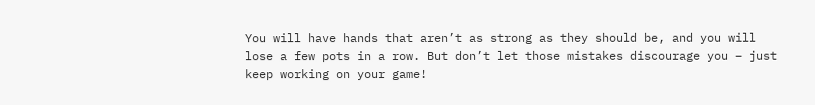You will have hands that aren’t as strong as they should be, and you will lose a few pots in a row. But don’t let those mistakes discourage you – just keep working on your game!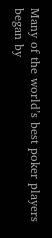Many of the world’s best poker players began by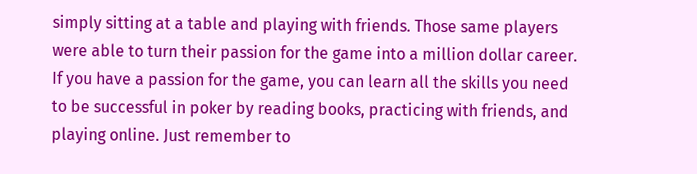simply sitting at a table and playing with friends. Those same players were able to turn their passion for the game into a million dollar career. If you have a passion for the game, you can learn all the skills you need to be successful in poker by reading books, practicing with friends, and playing online. Just remember to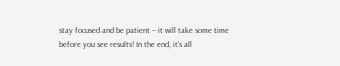stay focused and be patient – it will take some time before you see results! In the end, it’s all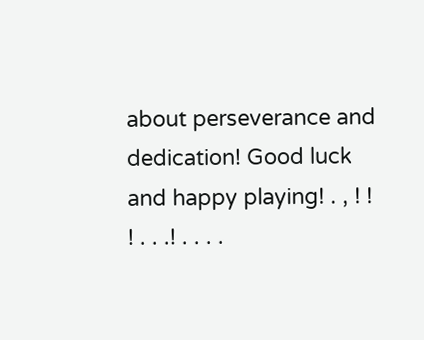about perseverance and dedication! Good luck and happy playing! . , ! ! ! . . .! . . . .